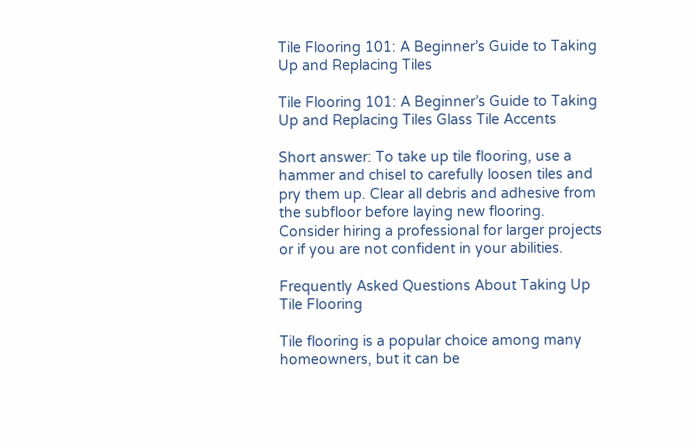Tile Flooring 101: A Beginner’s Guide to Taking Up and Replacing Tiles

Tile Flooring 101: A Beginner’s Guide to Taking Up and Replacing Tiles Glass Tile Accents

Short answer: To take up tile flooring, use a hammer and chisel to carefully loosen tiles and pry them up. Clear all debris and adhesive from the subfloor before laying new flooring. Consider hiring a professional for larger projects or if you are not confident in your abilities.

Frequently Asked Questions About Taking Up Tile Flooring

Tile flooring is a popular choice among many homeowners, but it can be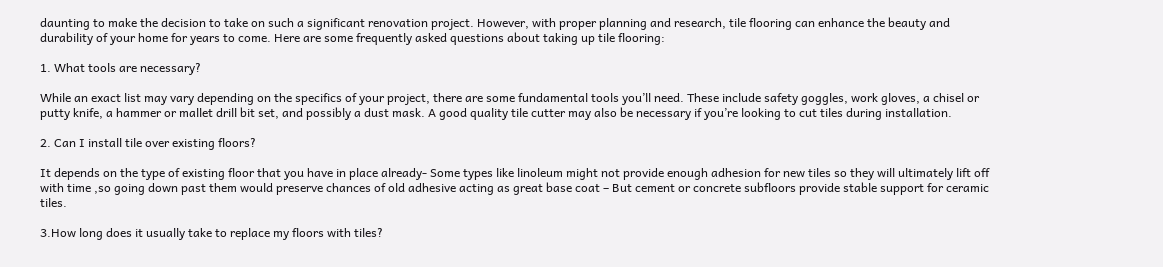daunting to make the decision to take on such a significant renovation project. However, with proper planning and research, tile flooring can enhance the beauty and durability of your home for years to come. Here are some frequently asked questions about taking up tile flooring:

1. What tools are necessary?

While an exact list may vary depending on the specifics of your project, there are some fundamental tools you’ll need. These include safety goggles, work gloves, a chisel or putty knife, a hammer or mallet drill bit set, and possibly a dust mask. A good quality tile cutter may also be necessary if you’re looking to cut tiles during installation.

2. Can I install tile over existing floors?

It depends on the type of existing floor that you have in place already- Some types like linoleum might not provide enough adhesion for new tiles so they will ultimately lift off with time ,so going down past them would preserve chances of old adhesive acting as great base coat – But cement or concrete subfloors provide stable support for ceramic tiles.

3.How long does it usually take to replace my floors with tiles?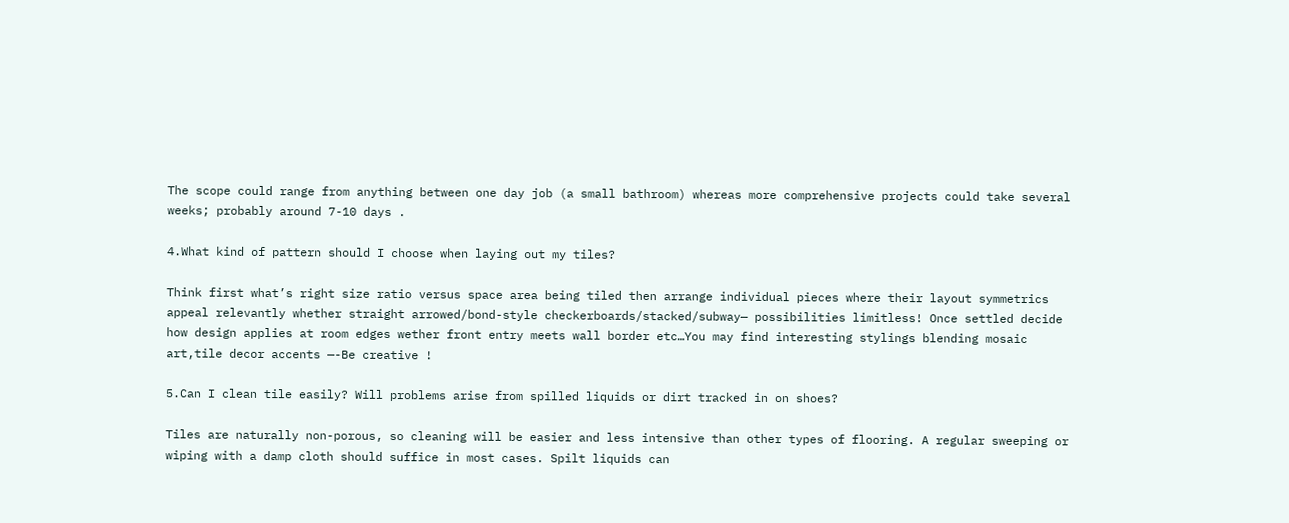The scope could range from anything between one day job (a small bathroom) whereas more comprehensive projects could take several weeks; probably around 7-10 days .

4.What kind of pattern should I choose when laying out my tiles?

Think first what’s right size ratio versus space area being tiled then arrange individual pieces where their layout symmetrics appeal relevantly whether straight arrowed/bond-style checkerboards/stacked/subway— possibilities limitless! Once settled decide how design applies at room edges wether front entry meets wall border etc…You may find interesting stylings blending mosaic art,tile decor accents —-Be creative !

5.Can I clean tile easily? Will problems arise from spilled liquids or dirt tracked in on shoes?

Tiles are naturally non-porous, so cleaning will be easier and less intensive than other types of flooring. A regular sweeping or wiping with a damp cloth should suffice in most cases. Spilt liquids can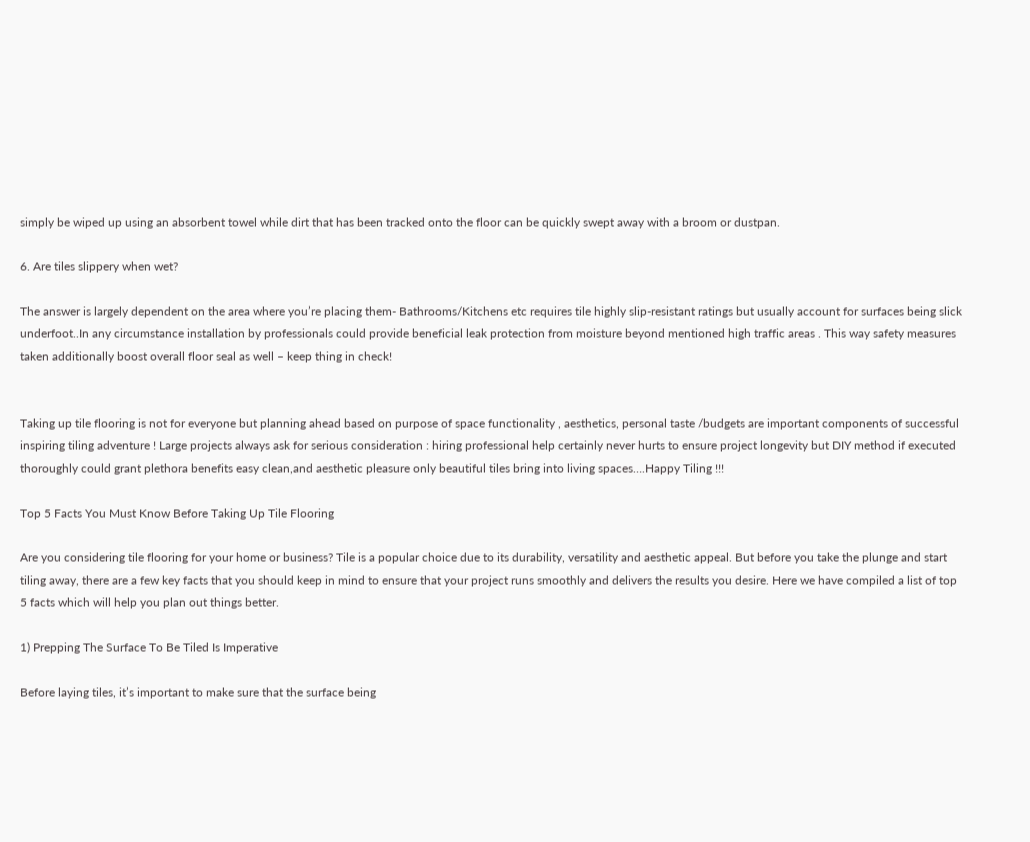simply be wiped up using an absorbent towel while dirt that has been tracked onto the floor can be quickly swept away with a broom or dustpan.

6. Are tiles slippery when wet?

The answer is largely dependent on the area where you’re placing them- Bathrooms/Kitchens etc requires tile highly slip-resistant ratings but usually account for surfaces being slick underfoot..In any circumstance installation by professionals could provide beneficial leak protection from moisture beyond mentioned high traffic areas . This way safety measures taken additionally boost overall floor seal as well – keep thing in check!


Taking up tile flooring is not for everyone but planning ahead based on purpose of space functionality , aesthetics, personal taste /budgets are important components of successful inspiring tiling adventure ! Large projects always ask for serious consideration : hiring professional help certainly never hurts to ensure project longevity but DIY method if executed thoroughly could grant plethora benefits easy clean,and aesthetic pleasure only beautiful tiles bring into living spaces….Happy Tiling !!!

Top 5 Facts You Must Know Before Taking Up Tile Flooring

Are you considering tile flooring for your home or business? Tile is a popular choice due to its durability, versatility and aesthetic appeal. But before you take the plunge and start tiling away, there are a few key facts that you should keep in mind to ensure that your project runs smoothly and delivers the results you desire. Here we have compiled a list of top 5 facts which will help you plan out things better.

1) Prepping The Surface To Be Tiled Is Imperative

Before laying tiles, it’s important to make sure that the surface being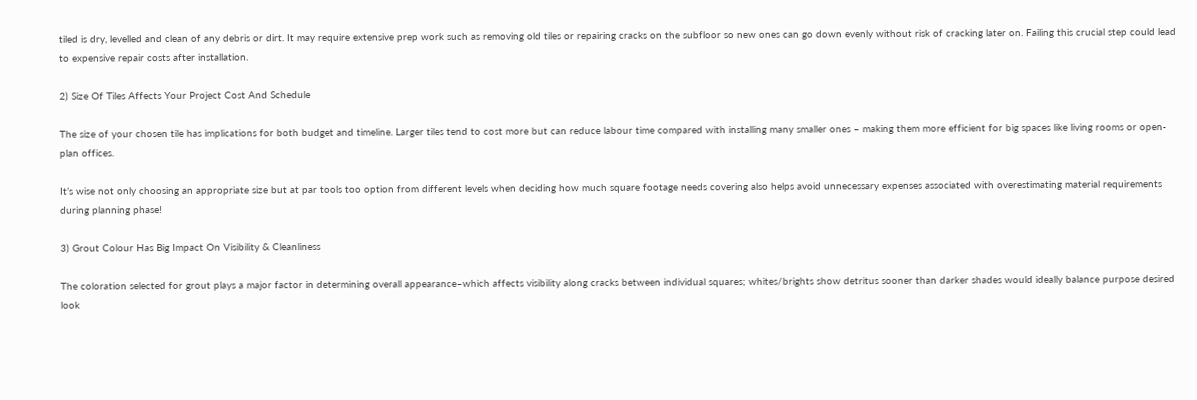tiled is dry, levelled and clean of any debris or dirt. It may require extensive prep work such as removing old tiles or repairing cracks on the subfloor so new ones can go down evenly without risk of cracking later on. Failing this crucial step could lead to expensive repair costs after installation.

2) Size Of Tiles Affects Your Project Cost And Schedule

The size of your chosen tile has implications for both budget and timeline. Larger tiles tend to cost more but can reduce labour time compared with installing many smaller ones – making them more efficient for big spaces like living rooms or open-plan offices.

It’s wise not only choosing an appropriate size but at par tools too option from different levels when deciding how much square footage needs covering also helps avoid unnecessary expenses associated with overestimating material requirements during planning phase!

3) Grout Colour Has Big Impact On Visibility & Cleanliness

The coloration selected for grout plays a major factor in determining overall appearance–which affects visibility along cracks between individual squares; whites/brights show detritus sooner than darker shades would ideally balance purpose desired look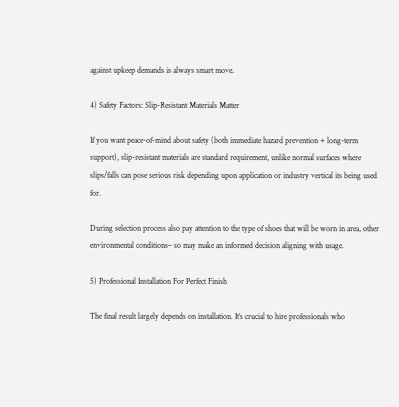against upkeep demands is always smart move.

4) Safety Factors: Slip-Resistant Materials Matter

If you want peace-of-mind about safety (both immediate hazard prevention + long-term support), slip-resistant materials are standard requirement, unlike normal surfaces where slips/falls can pose serious risk depending upon application or industry vertical its being used for.

During selection process also pay attention to the type of shoes that will be worn in area, other environmental conditions– so may make an informed decision aligning with usage.

5) Professional Installation For Perfect Finish

The final result largely depends on installation. It’s crucial to hire professionals who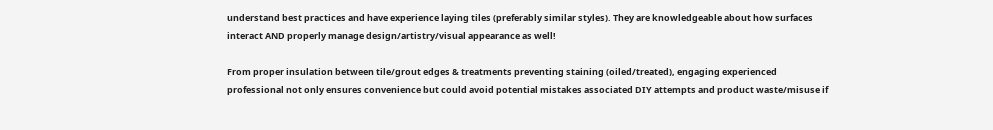understand best practices and have experience laying tiles (preferably similar styles). They are knowledgeable about how surfaces interact AND properly manage design/artistry/visual appearance as well!

From proper insulation between tile/grout edges & treatments preventing staining (oiled/treated), engaging experienced professional not only ensures convenience but could avoid potential mistakes associated DIY attempts and product waste/misuse if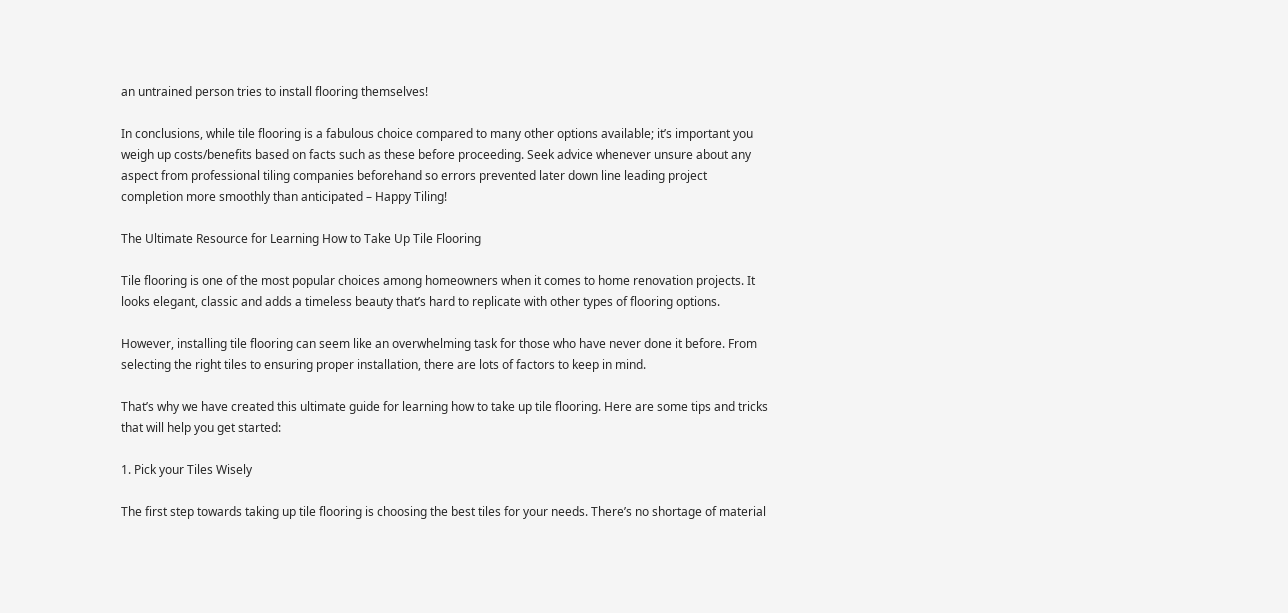an untrained person tries to install flooring themselves!

In conclusions, while tile flooring is a fabulous choice compared to many other options available; it’s important you weigh up costs/benefits based on facts such as these before proceeding. Seek advice whenever unsure about any aspect from professional tiling companies beforehand so errors prevented later down line leading project completion more smoothly than anticipated – Happy Tiling!

The Ultimate Resource for Learning How to Take Up Tile Flooring

Tile flooring is one of the most popular choices among homeowners when it comes to home renovation projects. It looks elegant, classic and adds a timeless beauty that’s hard to replicate with other types of flooring options.

However, installing tile flooring can seem like an overwhelming task for those who have never done it before. From selecting the right tiles to ensuring proper installation, there are lots of factors to keep in mind.

That’s why we have created this ultimate guide for learning how to take up tile flooring. Here are some tips and tricks that will help you get started:

1. Pick your Tiles Wisely

The first step towards taking up tile flooring is choosing the best tiles for your needs. There’s no shortage of material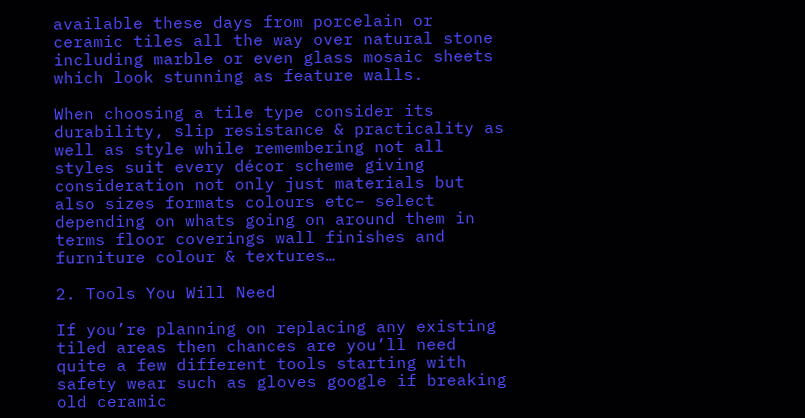available these days from porcelain or ceramic tiles all the way over natural stone including marble or even glass mosaic sheets which look stunning as feature walls.

When choosing a tile type consider its durability, slip resistance & practicality as well as style while remembering not all styles suit every décor scheme giving consideration not only just materials but also sizes formats colours etc– select depending on whats going on around them in terms floor coverings wall finishes and furniture colour & textures…

2. Tools You Will Need

If you’re planning on replacing any existing tiled areas then chances are you’ll need quite a few different tools starting with safety wear such as gloves google if breaking old ceramic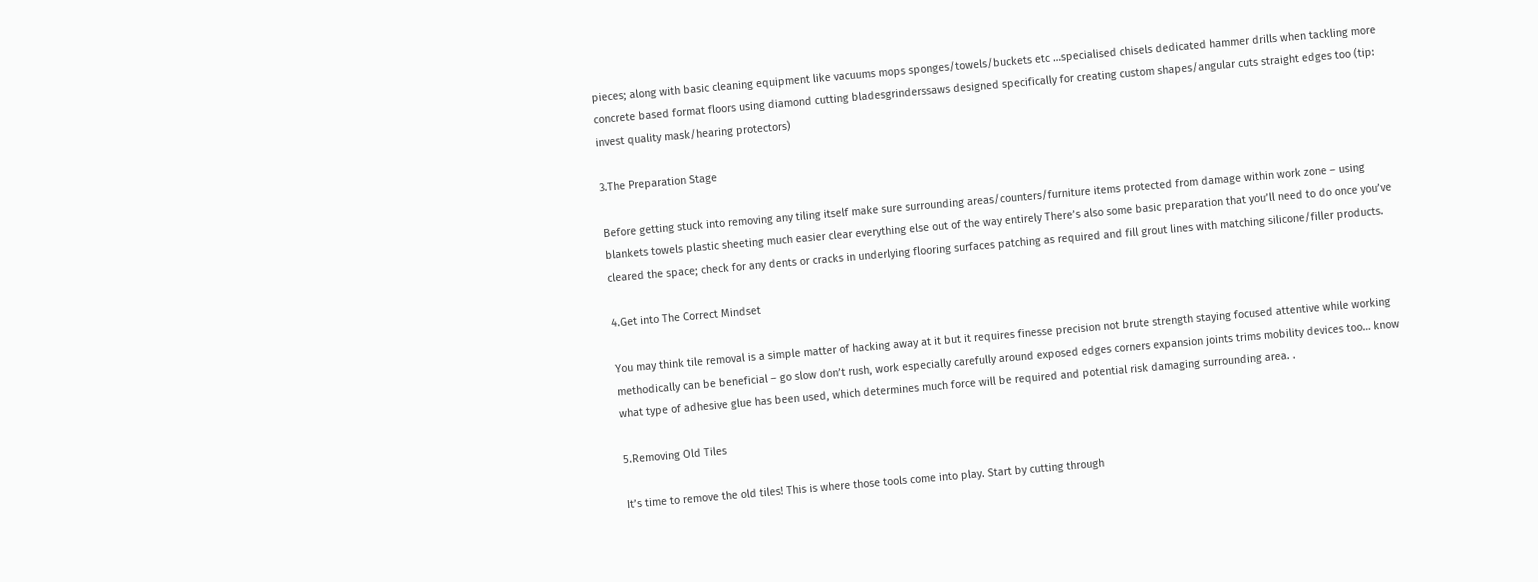pieces; along with basic cleaning equipment like vacuums mops sponges/towels/buckets etc …specialised chisels dedicated hammer drills when tackling more concrete based format floors using diamond cutting bladesgrinderssaws designed specifically for creating custom shapes/angular cuts straight edges too (tip: invest quality mask/hearing protectors)

3.The Preparation Stage

Before getting stuck into removing any tiling itself make sure surrounding areas/counters/furniture items protected from damage within work zone – using blankets towels plastic sheeting much easier clear everything else out of the way entirely There’s also some basic preparation that you’ll need to do once you’ve cleared the space; check for any dents or cracks in underlying flooring surfaces patching as required and fill grout lines with matching silicone/filler products.

4.Get into The Correct Mindset

You may think tile removal is a simple matter of hacking away at it but it requires finesse precision not brute strength staying focused attentive while working methodically can be beneficial – go slow don’t rush, work especially carefully around exposed edges corners expansion joints trims mobility devices too… know what type of adhesive glue has been used, which determines much force will be required and potential risk damaging surrounding area. .

5.Removing Old Tiles

It’s time to remove the old tiles! This is where those tools come into play. Start by cutting through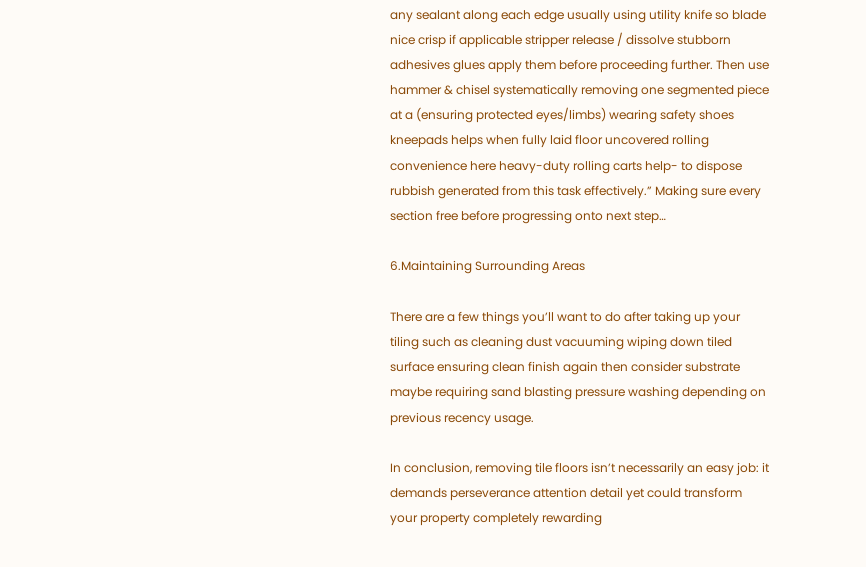any sealant along each edge usually using utility knife so blade nice crisp if applicable stripper release / dissolve stubborn adhesives glues apply them before proceeding further. Then use hammer & chisel systematically removing one segmented piece at a (ensuring protected eyes/limbs) wearing safety shoes kneepads helps when fully laid floor uncovered rolling convenience here heavy-duty rolling carts help- to dispose rubbish generated from this task effectively.” Making sure every section free before progressing onto next step…

6.Maintaining Surrounding Areas

There are a few things you’ll want to do after taking up your tiling such as cleaning dust vacuuming wiping down tiled surface ensuring clean finish again then consider substrate maybe requiring sand blasting pressure washing depending on previous recency usage.

In conclusion, removing tile floors isn’t necessarily an easy job: it demands perseverance attention detail yet could transform your property completely rewarding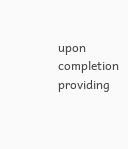upon completion providing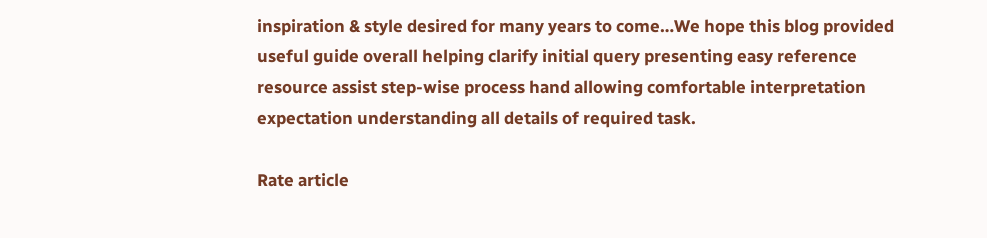inspiration & style desired for many years to come…We hope this blog provided useful guide overall helping clarify initial query presenting easy reference resource assist step-wise process hand allowing comfortable interpretation expectation understanding all details of required task.

Rate article